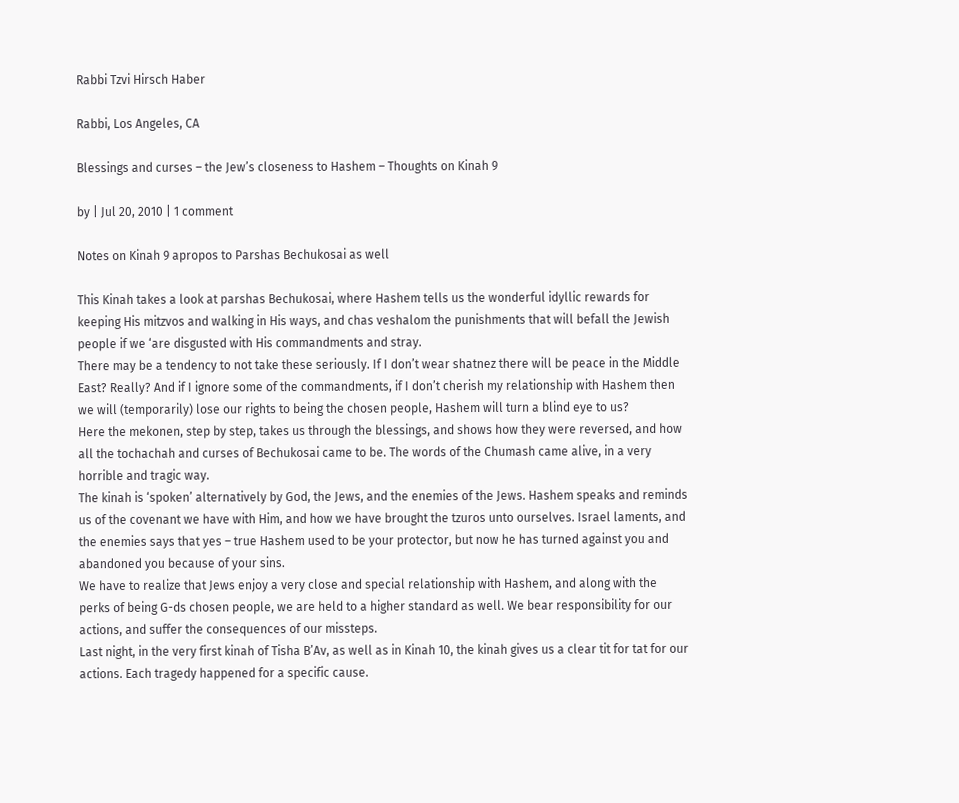Rabbi Tzvi Hirsch Haber

Rabbi, Los Angeles, CA

Blessings and curses – the Jew’s closeness to Hashem – Thoughts on Kinah 9

by | Jul 20, 2010 | 1 comment

Notes on Kinah 9 apropos to Parshas Bechukosai as well

This Kinah takes a look at parshas Bechukosai, where Hashem tells us the wonderful idyllic rewards for keeping His mitzvos and walking in His ways, and chas veshalom the punishments that will befall the Jewish people if we ‘are disgusted with His commandments and stray.
There may be a tendency to not take these seriously. If I don’t wear shatnez there will be peace in the Middle East? Really? And if I ignore some of the commandments, if I don’t cherish my relationship with Hashem then we will (temporarily) lose our rights to being the chosen people, Hashem will turn a blind eye to us?
Here the mekonen, step by step, takes us through the blessings, and shows how they were reversed, and how all the tochachah and curses of Bechukosai came to be. The words of the Chumash came alive, in a very horrible and tragic way.
The kinah is ‘spoken’ alternatively by God, the Jews, and the enemies of the Jews. Hashem speaks and reminds us of the covenant we have with Him, and how we have brought the tzuros unto ourselves. Israel laments, and the enemies says that yes – true Hashem used to be your protector, but now he has turned against you and abandoned you because of your sins.
We have to realize that Jews enjoy a very close and special relationship with Hashem, and along with the perks of being G-ds chosen people, we are held to a higher standard as well. We bear responsibility for our actions, and suffer the consequences of our missteps.
Last night, in the very first kinah of Tisha B’Av, as well as in Kinah 10, the kinah gives us a clear tit for tat for our actions. Each tragedy happened for a specific cause.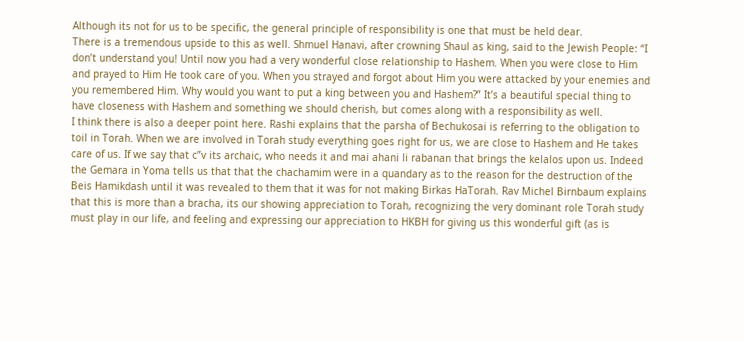Although its not for us to be specific, the general principle of responsibility is one that must be held dear.
There is a tremendous upside to this as well. Shmuel Hanavi, after crowning Shaul as king, said to the Jewish People: “I don’t understand you! Until now you had a very wonderful close relationship to Hashem. When you were close to Him and prayed to Him He took care of you. When you strayed and forgot about Him you were attacked by your enemies and you remembered Him. Why would you want to put a king between you and Hashem?” It’s a beautiful special thing to have closeness with Hashem and something we should cherish, but comes along with a responsibility as well.
I think there is also a deeper point here. Rashi explains that the parsha of Bechukosai is referring to the obligation to toil in Torah. When we are involved in Torah study everything goes right for us, we are close to Hashem and He takes care of us. If we say that c”v its archaic, who needs it and mai ahani li rabanan that brings the kelalos upon us. Indeed the Gemara in Yoma tells us that that the chachamim were in a quandary as to the reason for the destruction of the Beis Hamikdash until it was revealed to them that it was for not making Birkas HaTorah. Rav Michel Birnbaum explains that this is more than a bracha, its our showing appreciation to Torah, recognizing the very dominant role Torah study must play in our life, and feeling and expressing our appreciation to HKBH for giving us this wonderful gift (as is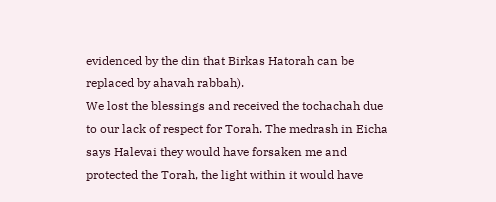evidenced by the din that Birkas Hatorah can be replaced by ahavah rabbah).
We lost the blessings and received the tochachah due to our lack of respect for Torah. The medrash in Eicha says Halevai they would have forsaken me and protected the Torah, the light within it would have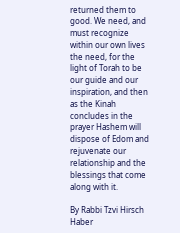returned them to good. We need, and must recognize within our own lives the need, for the light of Torah to be our guide and our inspiration, and then as the Kinah concludes in the prayer Hashem will dispose of Edom and rejuvenate our relationship and the blessings that come along with it.

By Rabbi Tzvi Hirsch Haber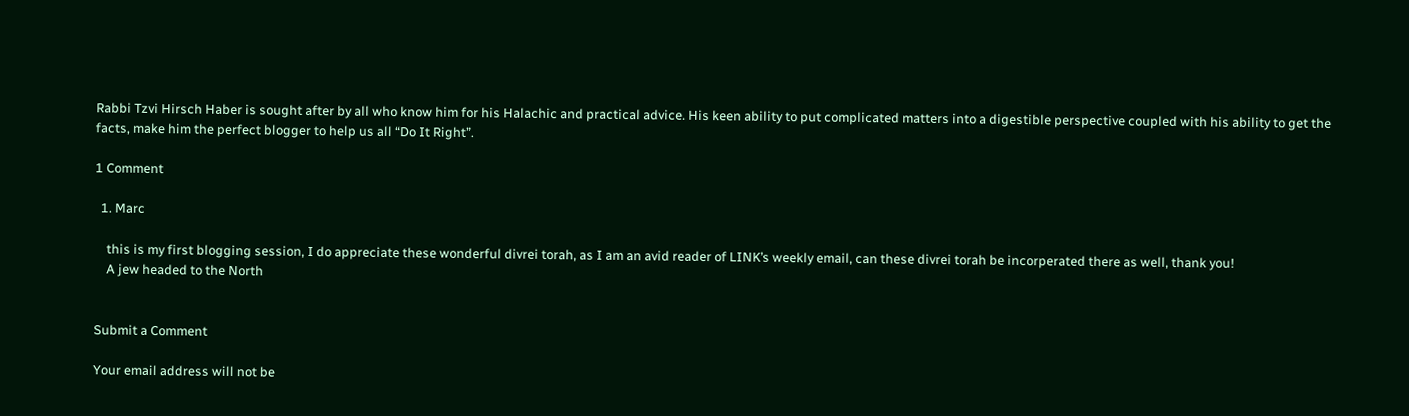Rabbi Tzvi Hirsch Haber is sought after by all who know him for his Halachic and practical advice. His keen ability to put complicated matters into a digestible perspective coupled with his ability to get the facts, make him the perfect blogger to help us all “Do It Right”.

1 Comment

  1. Marc

    this is my first blogging session, I do appreciate these wonderful divrei torah, as I am an avid reader of LINK’s weekly email, can these divrei torah be incorperated there as well, thank you!
    A jew headed to the North


Submit a Comment

Your email address will not be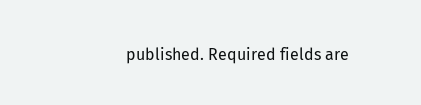published. Required fields are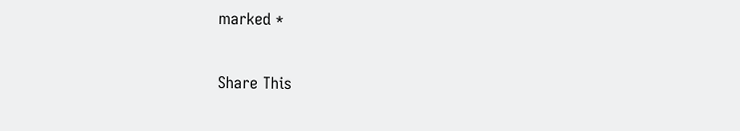marked *

Share This